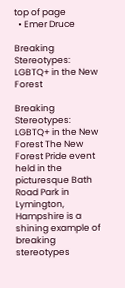top of page
  • Emer Druce

Breaking Stereotypes: LGBTQ+ in the New Forest

Breaking Stereotypes: LGBTQ+ in the New Forest The New Forest Pride event held in the picturesque Bath Road Park in Lymington, Hampshire is a shining example of breaking stereotypes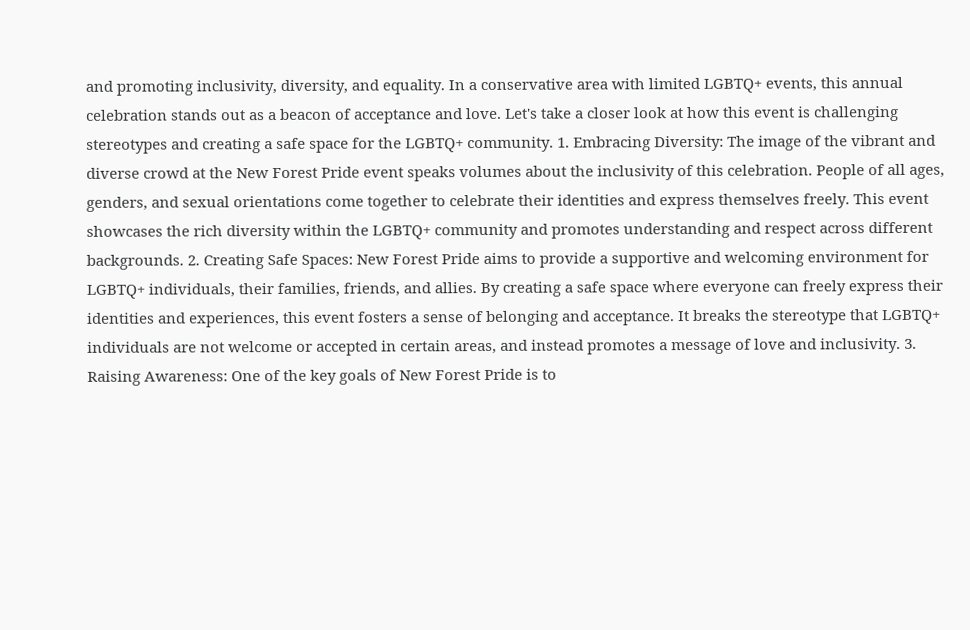and promoting inclusivity, diversity, and equality. In a conservative area with limited LGBTQ+ events, this annual celebration stands out as a beacon of acceptance and love. Let's take a closer look at how this event is challenging stereotypes and creating a safe space for the LGBTQ+ community. 1. Embracing Diversity: The image of the vibrant and diverse crowd at the New Forest Pride event speaks volumes about the inclusivity of this celebration. People of all ages, genders, and sexual orientations come together to celebrate their identities and express themselves freely. This event showcases the rich diversity within the LGBTQ+ community and promotes understanding and respect across different backgrounds. 2. Creating Safe Spaces: New Forest Pride aims to provide a supportive and welcoming environment for LGBTQ+ individuals, their families, friends, and allies. By creating a safe space where everyone can freely express their identities and experiences, this event fosters a sense of belonging and acceptance. It breaks the stereotype that LGBTQ+ individuals are not welcome or accepted in certain areas, and instead promotes a message of love and inclusivity. 3. Raising Awareness: One of the key goals of New Forest Pride is to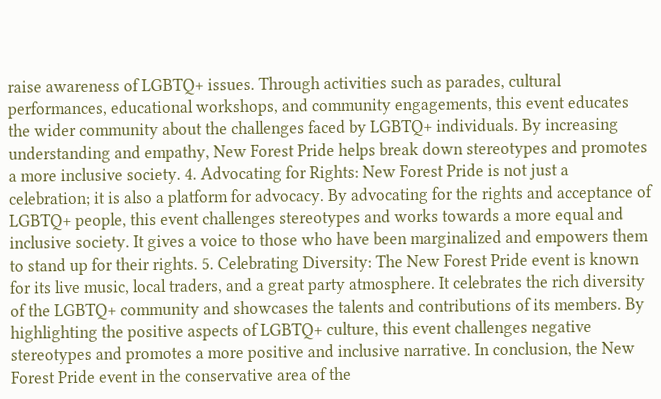raise awareness of LGBTQ+ issues. Through activities such as parades, cultural performances, educational workshops, and community engagements, this event educates the wider community about the challenges faced by LGBTQ+ individuals. By increasing understanding and empathy, New Forest Pride helps break down stereotypes and promotes a more inclusive society. 4. Advocating for Rights: New Forest Pride is not just a celebration; it is also a platform for advocacy. By advocating for the rights and acceptance of LGBTQ+ people, this event challenges stereotypes and works towards a more equal and inclusive society. It gives a voice to those who have been marginalized and empowers them to stand up for their rights. 5. Celebrating Diversity: The New Forest Pride event is known for its live music, local traders, and a great party atmosphere. It celebrates the rich diversity of the LGBTQ+ community and showcases the talents and contributions of its members. By highlighting the positive aspects of LGBTQ+ culture, this event challenges negative stereotypes and promotes a more positive and inclusive narrative. In conclusion, the New Forest Pride event in the conservative area of the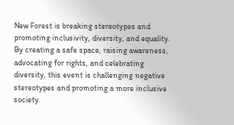New Forest is breaking stereotypes and promoting inclusivity, diversity, and equality. By creating a safe space, raising awareness, advocating for rights, and celebrating diversity, this event is challenging negative stereotypes and promoting a more inclusive society.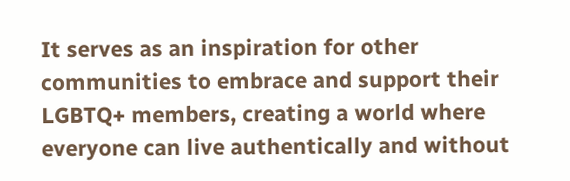It serves as an inspiration for other communities to embrace and support their LGBTQ+ members, creating a world where everyone can live authentically and without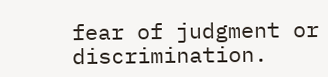fear of judgment or discrimination.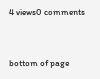4 views0 comments


bottom of page